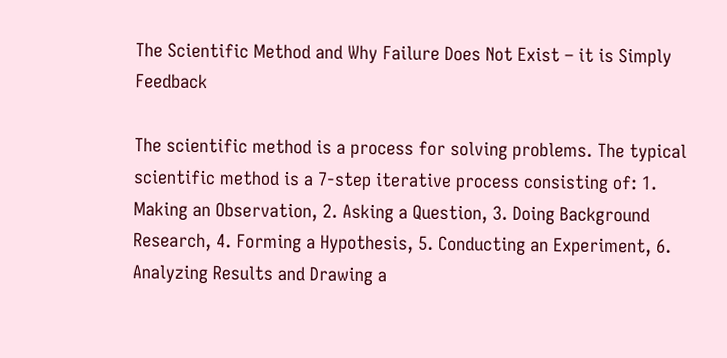The Scientific Method and Why Failure Does Not Exist – it is Simply Feedback

The scientific method is a process for solving problems. The typical scientific method is a 7-step iterative process consisting of: 1. Making an Observation, 2. Asking a Question, 3. Doing Background Research, 4. Forming a Hypothesis, 5. Conducting an Experiment, 6. Analyzing Results and Drawing a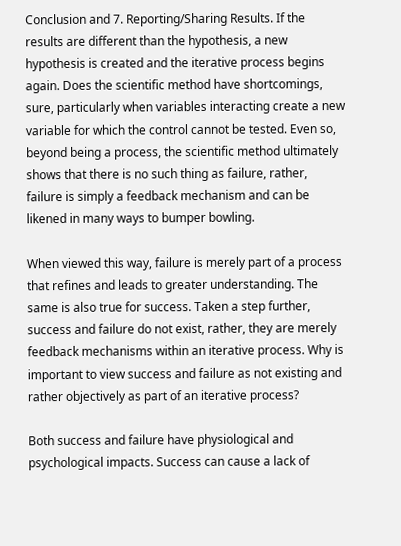Conclusion and 7. Reporting/Sharing Results. If the results are different than the hypothesis, a new hypothesis is created and the iterative process begins again. Does the scientific method have shortcomings, sure, particularly when variables interacting create a new variable for which the control cannot be tested. Even so, beyond being a process, the scientific method ultimately shows that there is no such thing as failure, rather, failure is simply a feedback mechanism and can be likened in many ways to bumper bowling.

When viewed this way, failure is merely part of a process that refines and leads to greater understanding. The same is also true for success. Taken a step further, success and failure do not exist, rather, they are merely feedback mechanisms within an iterative process. Why is important to view success and failure as not existing and rather objectively as part of an iterative process?

Both success and failure have physiological and psychological impacts. Success can cause a lack of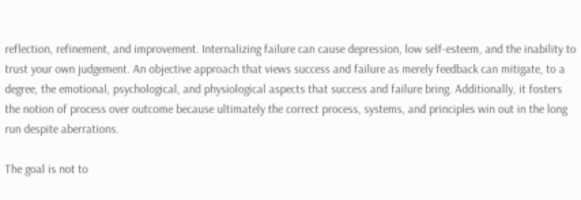reflection, refinement, and improvement. Internalizing failure can cause depression, low self-esteem, and the inability to trust your own judgement. An objective approach that views success and failure as merely feedback can mitigate, to a degree, the emotional, psychological, and physiological aspects that success and failure bring. Additionally, it fosters the notion of process over outcome because ultimately the correct process, systems, and principles win out in the long run despite aberrations.

The goal is not to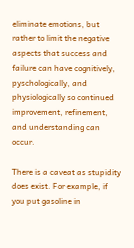eliminate emotions, but rather to limit the negative aspects that success and failure can have cognitively, pyschologically, and physiologically so continued improvement, refinement, and understanding can occur.

There is a caveat as stupidity does exist. For example, if you put gasoline in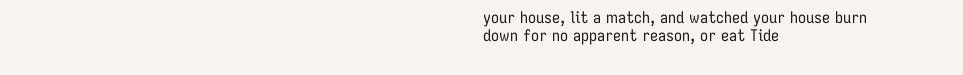your house, lit a match, and watched your house burn down for no apparent reason, or eat Tide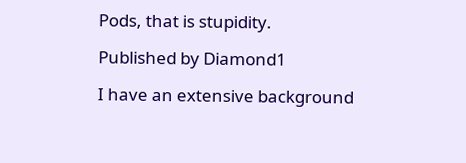Pods, that is stupidity.

Published by Diamond1

I have an extensive background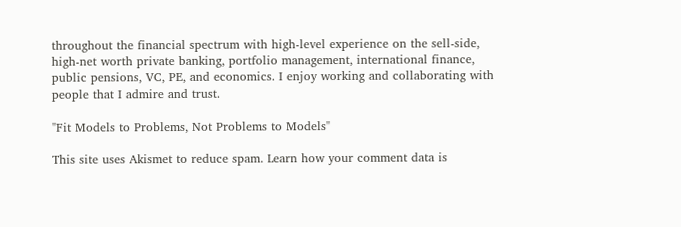throughout the financial spectrum with high-level experience on the sell-side, high-net worth private banking, portfolio management, international finance, public pensions, VC, PE, and economics. I enjoy working and collaborating with people that I admire and trust.

"Fit Models to Problems, Not Problems to Models"

This site uses Akismet to reduce spam. Learn how your comment data is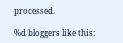processed.

%d bloggers like this: